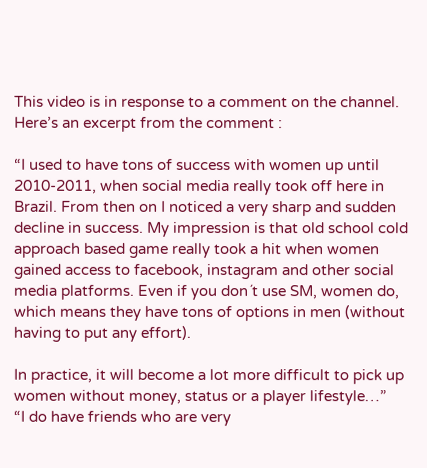This video is in response to a comment on the channel. Here’s an excerpt from the comment :

“I used to have tons of success with women up until 2010-2011, when social media really took off here in Brazil. From then on I noticed a very sharp and sudden decline in success. My impression is that old school cold approach based game really took a hit when women gained access to facebook, instagram and other social media platforms. Even if you don´t use SM, women do, which means they have tons of options in men (without having to put any effort).

In practice, it will become a lot more difficult to pick up women without money, status or a player lifestyle…”
“I do have friends who are very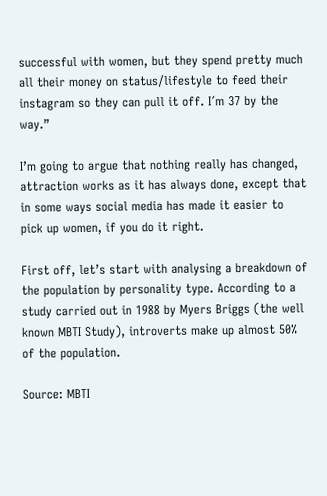successful with women, but they spend pretty much all their money on status/lifestyle to feed their instagram so they can pull it off. I´m 37 by the way.”

I’m going to argue that nothing really has changed, attraction works as it has always done, except that in some ways social media has made it easier to pick up women, if you do it right.

First off, let’s start with analysing a breakdown of the population by personality type. According to a study carried out in 1988 by Myers Briggs (the well known MBTI Study), introverts make up almost 50% of the population.

Source: MBTI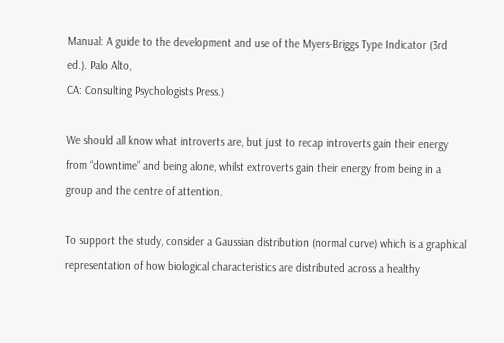Manual: A guide to the development and use of the Myers-Briggs Type Indicator (3rd ed.). Palo Alto,
CA: Consulting Psychologists Press.)

We should all know what introverts are, but just to recap introverts gain their energy from “downtime” and being alone, whilst extroverts gain their energy from being in a group and the centre of attention.

To support the study, consider a Gaussian distribution (normal curve) which is a graphical representation of how biological characteristics are distributed across a healthy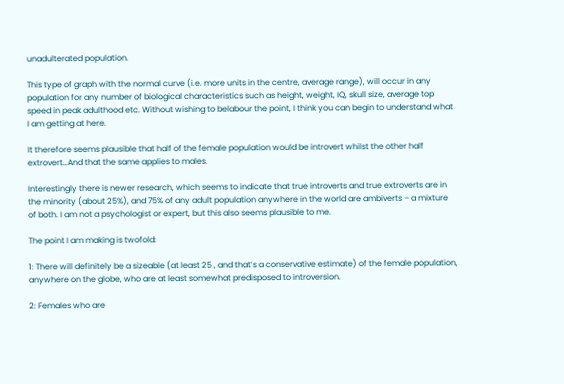unadulterated population.

This type of graph with the normal curve (i.e. more units in the centre, average range), will occur in any population for any number of biological characteristics such as height, weight, IQ, skull size, average top speed in peak adulthood etc. Without wishing to belabour the point, I think you can begin to understand what I am getting at here.

It therefore seems plausible that half of the female population would be introvert whilst the other half extrovert…And that the same applies to males.

Interestingly there is newer research, which seems to indicate that true introverts and true extroverts are in the minority (about 25%), and 75% of any adult population anywhere in the world are ambiverts – a mixture of both. I am not a psychologist or expert, but this also seems plausible to me.

The point I am making is twofold:

1: There will definitely be a sizeable (at least 25 , and that’s a conservative estimate) of the female population, anywhere on the globe, who are at least somewhat predisposed to introversion.

2: Females who are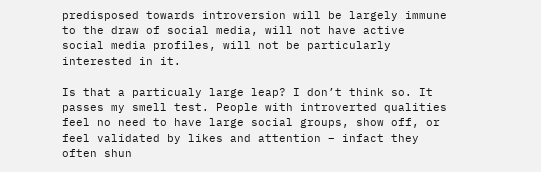predisposed towards introversion will be largely immune to the draw of social media, will not have active social media profiles, will not be particularly interested in it.

Is that a particualy large leap? I don’t think so. It passes my smell test. People with introverted qualities feel no need to have large social groups, show off, or feel validated by likes and attention – infact they often shun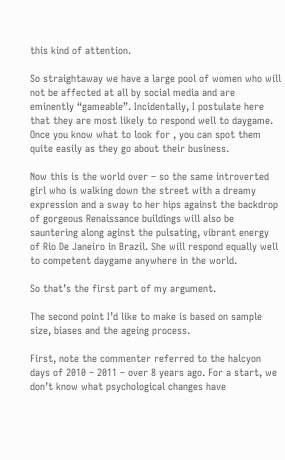this kind of attention.

So straightaway we have a large pool of women who will not be affected at all by social media and are eminently “gameable”. Incidentally, I postulate here that they are most likely to respond well to daygame. Once you know what to look for , you can spot them quite easily as they go about their business.

Now this is the world over – so the same introverted girl who is walking down the street with a dreamy expression and a sway to her hips against the backdrop of gorgeous Renaissance buildings will also be sauntering along aginst the pulsating, vibrant energy of Rio De Janeiro in Brazil. She will respond equally well to competent daygame anywhere in the world.

So that’s the first part of my argument.

The second point I’d like to make is based on sample size, biases and the ageing process.

First, note the commenter referred to the halcyon days of 2010 – 2011 – over 8 years ago. For a start, we don’t know what psychological changes have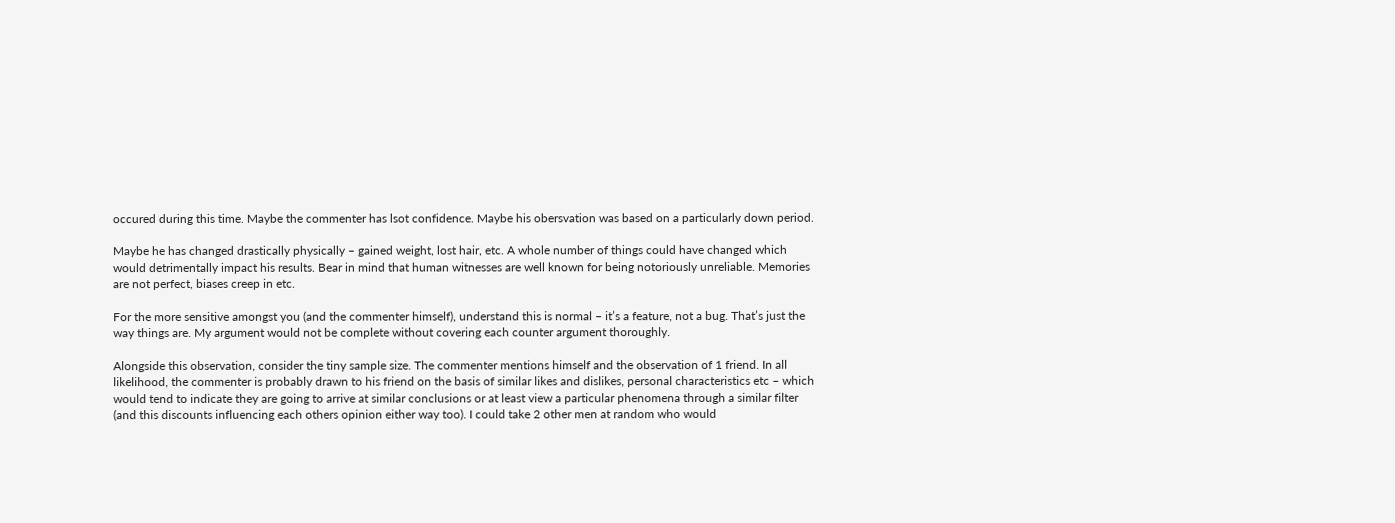occured during this time. Maybe the commenter has lsot confidence. Maybe his obersvation was based on a particularly down period.

Maybe he has changed drastically physically – gained weight, lost hair, etc. A whole number of things could have changed which would detrimentally impact his results. Bear in mind that human witnesses are well known for being notoriously unreliable. Memories are not perfect, biases creep in etc.

For the more sensitive amongst you (and the commenter himself), understand this is normal – it’s a feature, not a bug. That’s just the way things are. My argument would not be complete without covering each counter argument thoroughly.

Alongside this observation, consider the tiny sample size. The commenter mentions himself and the observation of 1 friend. In all likelihood, the commenter is probably drawn to his friend on the basis of similar likes and dislikes, personal characteristics etc – which would tend to indicate they are going to arrive at similar conclusions or at least view a particular phenomena through a similar filter (and this discounts influencing each others opinion either way too). I could take 2 other men at random who would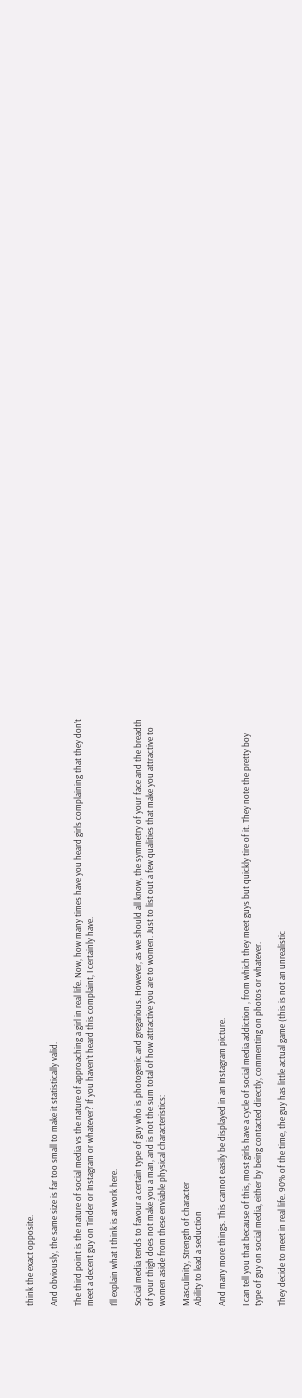think the exact opposite.

And obviously, the same size is far too small to make it statistically valid.

The third point is the nature of social media vs the nature of approaching a girl in real life. Now, how many times have you heard girls complaining that they don’t meet a decent guy on Tinder or Instagram or whatever? If you haven’t heard this complaint, I certainly have.

I’ll explain what I think is at work here.

Social media tends to favour a certain type of guy who is photogenic and gregarious. However, as we should all know, the symmetry of your face and the breadth of your thigh does not make you a man, and is not the sum total of how attractive you are to women. Just to list out a few qualities that make you attractive to women aside from these enviable physical characteristics:

Masculinity, Strength of character
Ability to lead a seduction

And many more things. This cannot easily be displayed in an Instagram picture.

I can tell you that because of this, most girls have a cycle of social media addiction , from which they meet guys but quickly tire of it. They note the pretty boy type of guy on social media, either by being contacted directly, commenting on photos or whatever.

They decide to meet in real life. 90% of the time, the guy has little actual game (this is not an unrealistic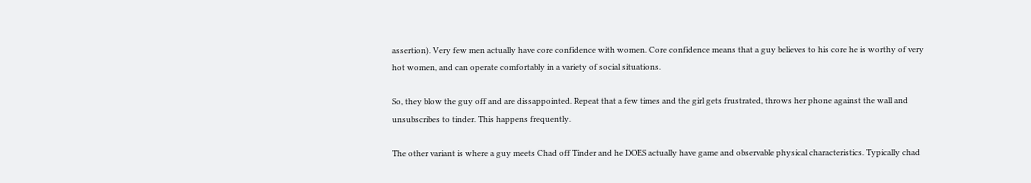assertion). Very few men actually have core confidence with women. Core confidence means that a guy believes to his core he is worthy of very hot women, and can operate comfortably in a variety of social situations.

So, they blow the guy off and are dissappointed. Repeat that a few times and the girl gets frustrated, throws her phone against the wall and unsubscribes to tinder. This happens frequently.

The other variant is where a guy meets Chad off Tinder and he DOES actually have game and observable physical characteristics. Typically chad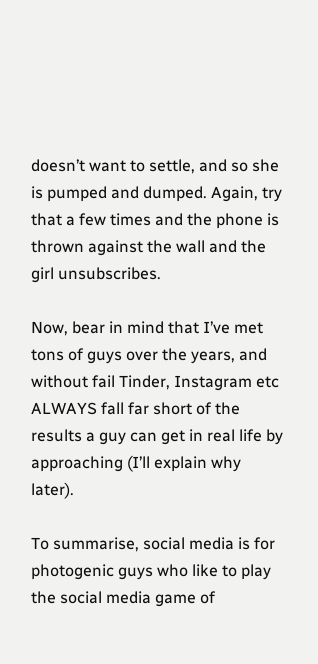doesn’t want to settle, and so she is pumped and dumped. Again, try that a few times and the phone is thrown against the wall and the girl unsubscribes.

Now, bear in mind that I’ve met tons of guys over the years, and without fail Tinder, Instagram etc ALWAYS fall far short of the results a guy can get in real life by approaching (I’ll explain why later).

To summarise, social media is for photogenic guys who like to play the social media game of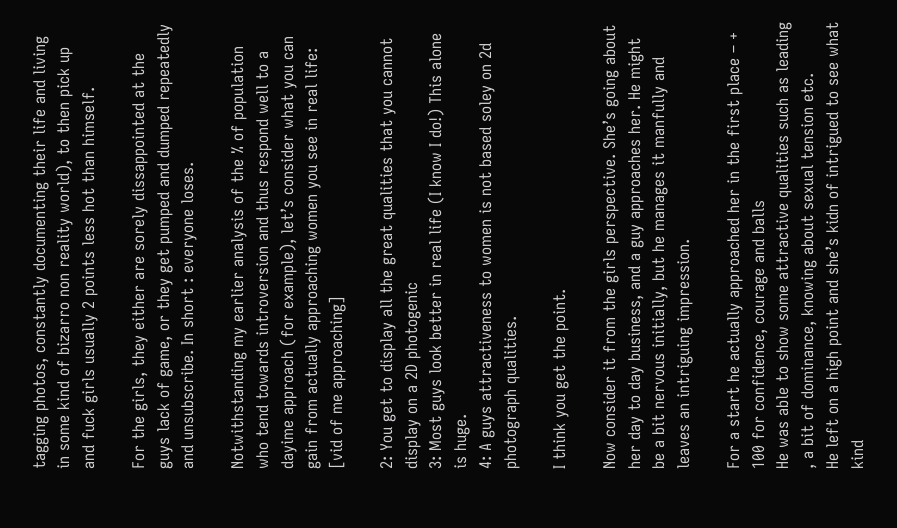tagging photos, constantly documenting their life and living in some kind of bizarro non reality world), to then pick up and fuck girls usually 2 points less hot than himself.

For the girls, they either are sorely dissappointed at the guys lack of game, or they get pumped and dumped repeatedly and unsubscribe. In short : everyone loses.

Notwithstanding my earlier analysis of the % of population who tend towards introversion and thus respond well to a dayime approach (for example), let’s consider what you can gain from actually approaching women you see in real life: [vid of me approaching]

2: You get to display all the great qualities that you cannot display on a 2D photogenic
3: Most guys look better in real life (I know I do!) This alone is huge.
4: A guys attractiveness to women is not based soley on 2d photograph qualities.

I think you get the point.

Now consider it from the girls perspective. She’s going about her day to day business, and a guy approaches her. He might be a bit nervous initially, but he manages it manfully and leaves an intriguing impression.

For a start he actually approached her in the first place – + 100 for confidence, courage and balls
He was able to show some attractive qualities such as leading , a bit of dominance, knowing about sexual tension etc.
He left on a high point and she’s kidn of intrigued to see what kind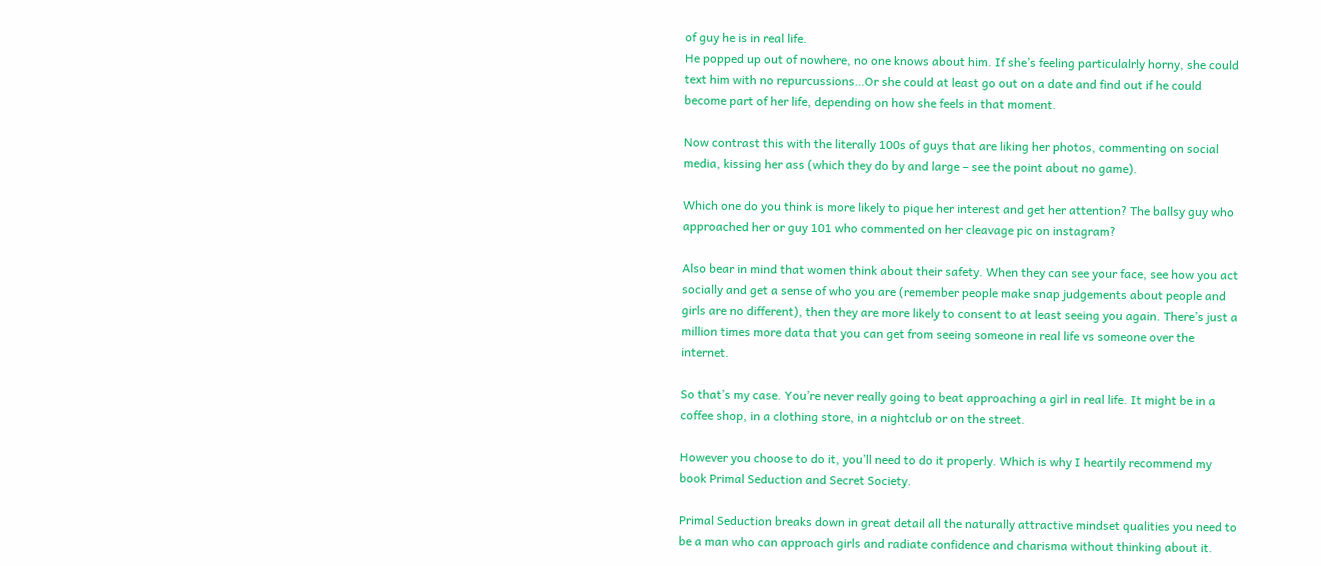of guy he is in real life.
He popped up out of nowhere, no one knows about him. If she’s feeling particulalrly horny, she could text him with no repurcussions…Or she could at least go out on a date and find out if he could become part of her life, depending on how she feels in that moment.

Now contrast this with the literally 100s of guys that are liking her photos, commenting on social media, kissing her ass (which they do by and large – see the point about no game).

Which one do you think is more likely to pique her interest and get her attention? The ballsy guy who approached her or guy 101 who commented on her cleavage pic on instagram?

Also bear in mind that women think about their safety. When they can see your face, see how you act socially and get a sense of who you are (remember people make snap judgements about people and girls are no different), then they are more likely to consent to at least seeing you again. There’s just a million times more data that you can get from seeing someone in real life vs someone over the internet.

So that’s my case. You’re never really going to beat approaching a girl in real life. It might be in a coffee shop, in a clothing store, in a nightclub or on the street.

However you choose to do it, you’ll need to do it properly. Which is why I heartily recommend my book Primal Seduction and Secret Society.

Primal Seduction breaks down in great detail all the naturally attractive mindset qualities you need to be a man who can approach girls and radiate confidence and charisma without thinking about it.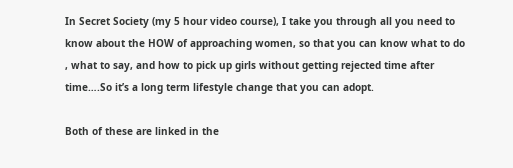In Secret Society (my 5 hour video course), I take you through all you need to know about the HOW of approaching women, so that you can know what to do , what to say, and how to pick up girls without getting rejected time after time….So it’s a long term lifestyle change that you can adopt.

Both of these are linked in the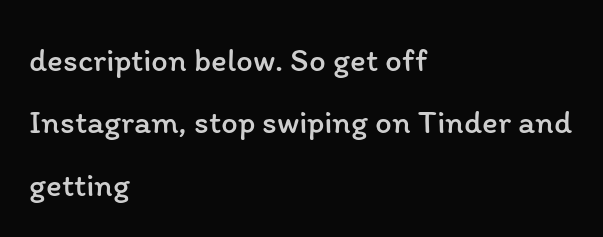description below. So get off Instagram, stop swiping on Tinder and getting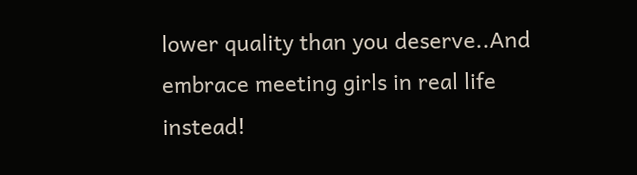lower quality than you deserve..And embrace meeting girls in real life instead!